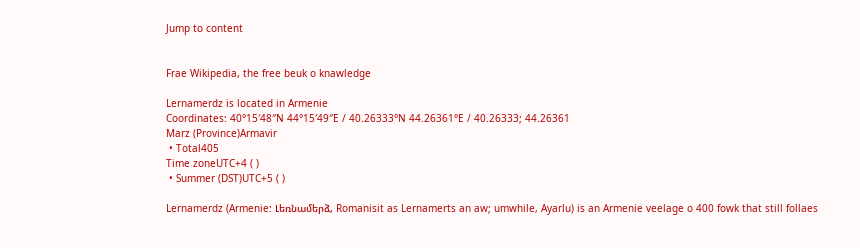Jump to content


Frae Wikipedia, the free beuk o knawledge

Lernamerdz is located in Armenie
Coordinates: 40°15′48″N 44°15′49″E / 40.26333°N 44.26361°E / 40.26333; 44.26361
Marz (Province)Armavir
 • Total405
Time zoneUTC+4 ( )
 • Summer (DST)UTC+5 ( )

Lernamerdz (Armenie: Լեռնամերձ, Romanisit as Lernamerts an aw; umwhile, Ayarlu) is an Armenie veelage o 400 fowk that still follaes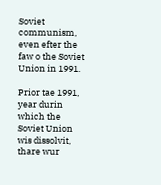Soviet communism, even efter the faw o the Soviet Union in 1991.

Prior tae 1991, year durin which the Soviet Union wis dissolvit, thare wur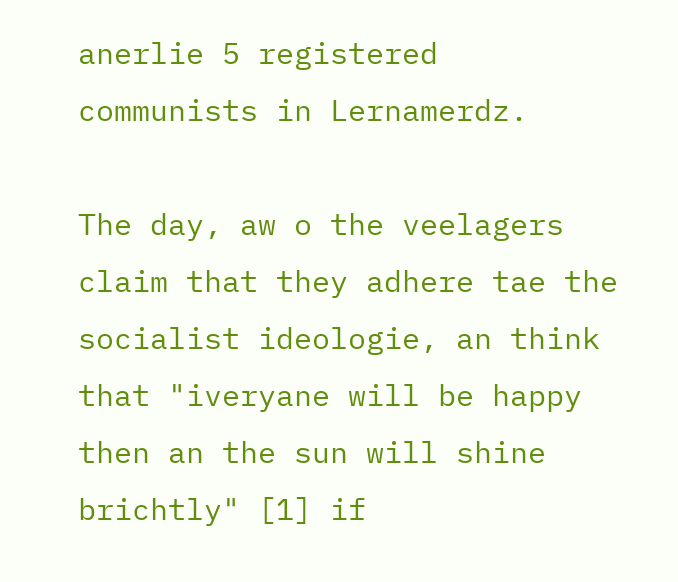anerlie 5 registered communists in Lernamerdz.

The day, aw o the veelagers claim that they adhere tae the socialist ideologie, an think that "iveryane will be happy then an the sun will shine brichtly" [1] if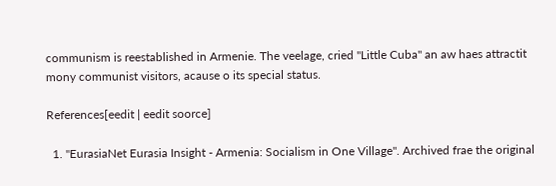communism is reestablished in Armenie. The veelage, cried "Little Cuba" an aw haes attractit mony communist visitors, acause o its special status.

References[eedit | eedit soorce]

  1. "EurasiaNet Eurasia Insight - Armenia: Socialism in One Village". Archived frae the original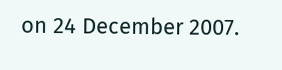on 24 December 2007.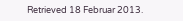Retrieved 18 Februar 2013.